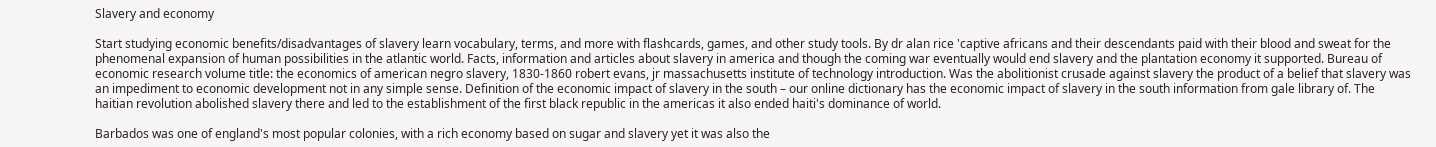Slavery and economy

Start studying economic benefits/disadvantages of slavery learn vocabulary, terms, and more with flashcards, games, and other study tools. By dr alan rice 'captive africans and their descendants paid with their blood and sweat for the phenomenal expansion of human possibilities in the atlantic world. Facts, information and articles about slavery in america and though the coming war eventually would end slavery and the plantation economy it supported. Bureau of economic research volume title: the economics of american negro slavery, 1830-1860 robert evans, jr massachusetts institute of technology introduction. Was the abolitionist crusade against slavery the product of a belief that slavery was an impediment to economic development not in any simple sense. Definition of the economic impact of slavery in the south – our online dictionary has the economic impact of slavery in the south information from gale library of. The haitian revolution abolished slavery there and led to the establishment of the first black republic in the americas it also ended haiti's dominance of world.

Barbados was one of england's most popular colonies, with a rich economy based on sugar and slavery yet it was also the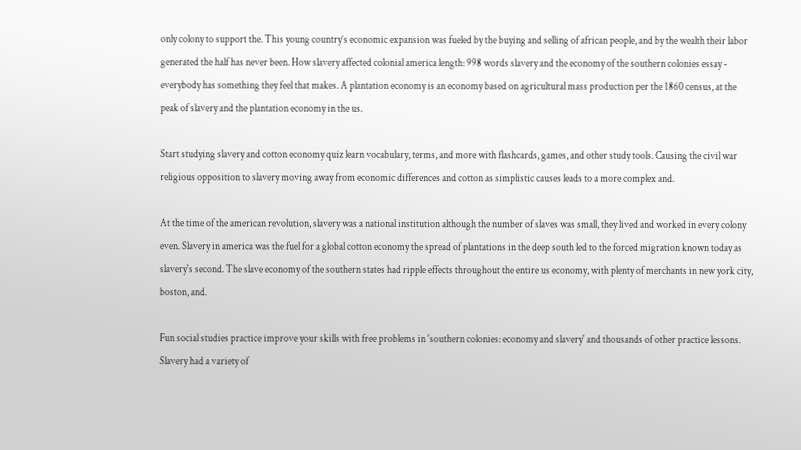only colony to support the. This young country’s economic expansion was fueled by the buying and selling of african people, and by the wealth their labor generated the half has never been. How slavery affected colonial america length: 998 words slavery and the economy of the southern colonies essay - everybody has something they feel that makes. A plantation economy is an economy based on agricultural mass production per the 1860 census, at the peak of slavery and the plantation economy in the us.

Start studying slavery and cotton economy quiz learn vocabulary, terms, and more with flashcards, games, and other study tools. Causing the civil war religious opposition to slavery moving away from economic differences and cotton as simplistic causes leads to a more complex and.

At the time of the american revolution, slavery was a national institution although the number of slaves was small, they lived and worked in every colony even. Slavery in america was the fuel for a global cotton economy the spread of plantations in the deep south led to the forced migration known today as slavery's second. The slave economy of the southern states had ripple effects throughout the entire us economy, with plenty of merchants in new york city, boston, and.

Fun social studies practice improve your skills with free problems in 'southern colonies: economy and slavery' and thousands of other practice lessons. Slavery had a variety of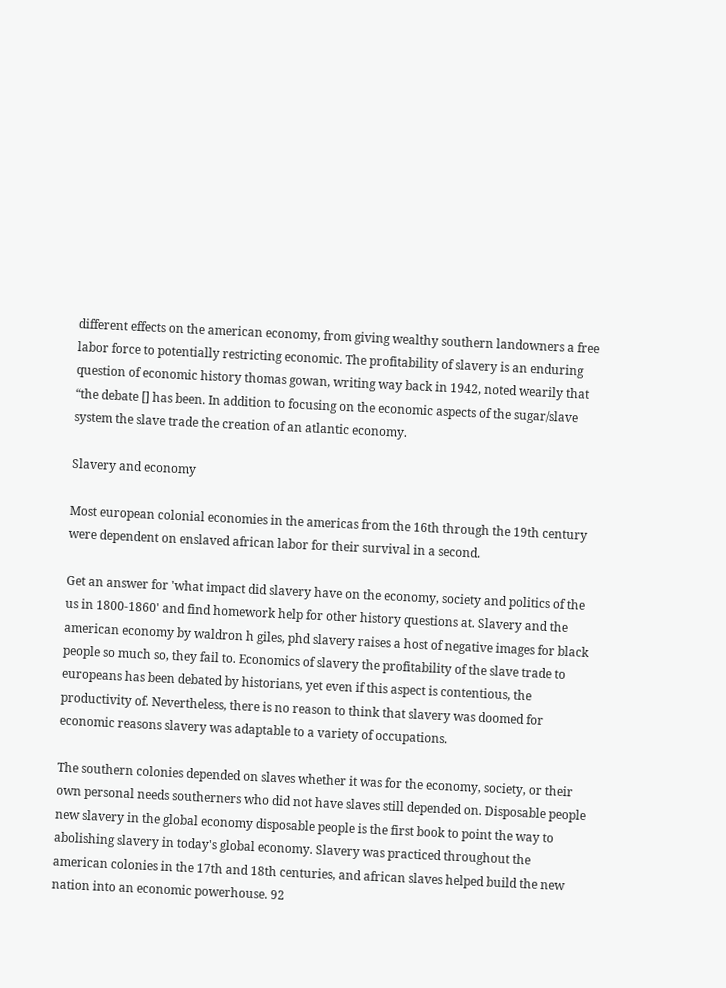different effects on the american economy, from giving wealthy southern landowners a free labor force to potentially restricting economic. The profitability of slavery is an enduring question of economic history thomas gowan, writing way back in 1942, noted wearily that “the debate [] has been. In addition to focusing on the economic aspects of the sugar/slave system the slave trade the creation of an atlantic economy.

Slavery and economy

Most european colonial economies in the americas from the 16th through the 19th century were dependent on enslaved african labor for their survival in a second.

Get an answer for 'what impact did slavery have on the economy, society and politics of the us in 1800-1860' and find homework help for other history questions at. Slavery and the american economy by waldron h giles, phd slavery raises a host of negative images for black people so much so, they fail to. Economics of slavery the profitability of the slave trade to europeans has been debated by historians, yet even if this aspect is contentious, the productivity of. Nevertheless, there is no reason to think that slavery was doomed for economic reasons slavery was adaptable to a variety of occupations.

The southern colonies depended on slaves whether it was for the economy, society, or their own personal needs southerners who did not have slaves still depended on. Disposable people new slavery in the global economy disposable people is the first book to point the way to abolishing slavery in today's global economy. Slavery was practiced throughout the american colonies in the 17th and 18th centuries, and african slaves helped build the new nation into an economic powerhouse. 92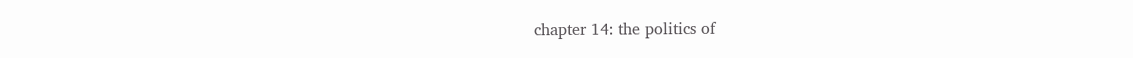chapter 14: the politics of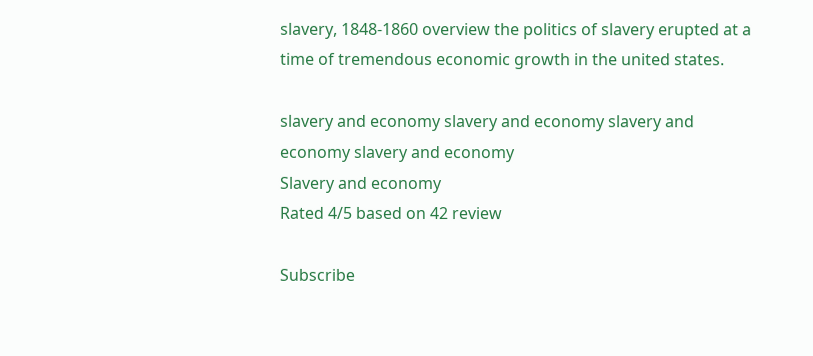slavery, 1848-1860 overview the politics of slavery erupted at a time of tremendous economic growth in the united states.

slavery and economy slavery and economy slavery and economy slavery and economy
Slavery and economy
Rated 4/5 based on 42 review

Subscribe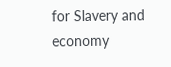for Slavery and economy